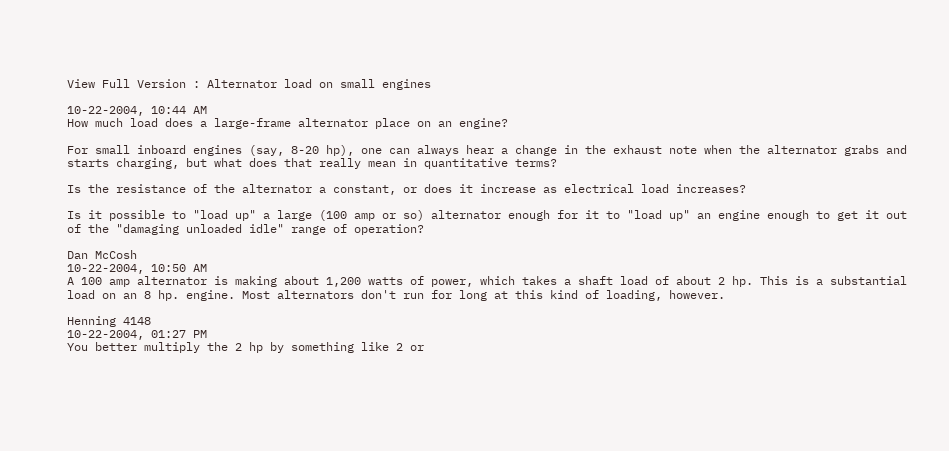View Full Version : Alternator load on small engines

10-22-2004, 10:44 AM
How much load does a large-frame alternator place on an engine?

For small inboard engines (say, 8-20 hp), one can always hear a change in the exhaust note when the alternator grabs and starts charging, but what does that really mean in quantitative terms?

Is the resistance of the alternator a constant, or does it increase as electrical load increases?

Is it possible to "load up" a large (100 amp or so) alternator enough for it to "load up" an engine enough to get it out of the "damaging unloaded idle" range of operation?

Dan McCosh
10-22-2004, 10:50 AM
A 100 amp alternator is making about 1,200 watts of power, which takes a shaft load of about 2 hp. This is a substantial load on an 8 hp. engine. Most alternators don't run for long at this kind of loading, however.

Henning 4148
10-22-2004, 01:27 PM
You better multiply the 2 hp by something like 2 or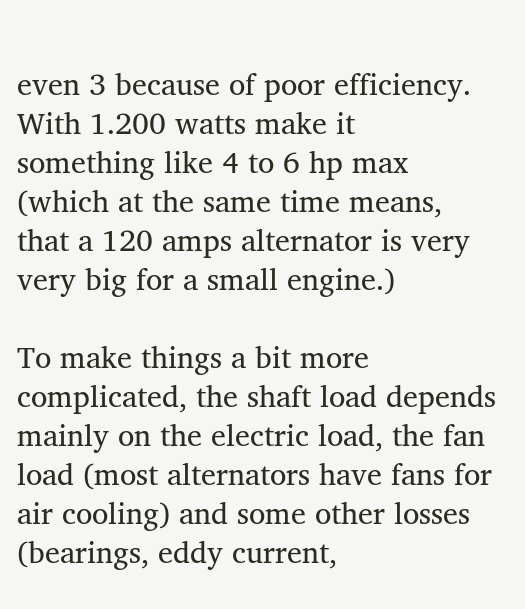even 3 because of poor efficiency. With 1.200 watts make it something like 4 to 6 hp max (which at the same time means, that a 120 amps alternator is very very big for a small engine.)

To make things a bit more complicated, the shaft load depends mainly on the electric load, the fan load (most alternators have fans for air cooling) and some other losses (bearings, eddy current,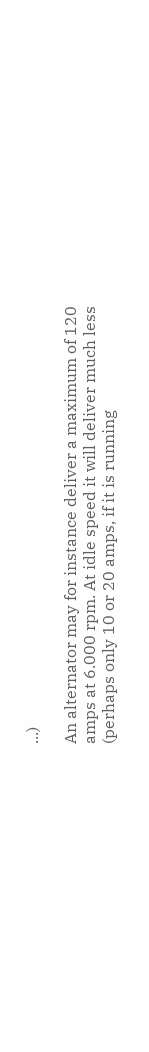...)

An alternator may for instance deliver a maximum of 120 amps at 6.000 rpm. At idle speed it will deliver much less (perhaps only 10 or 20 amps, if it is running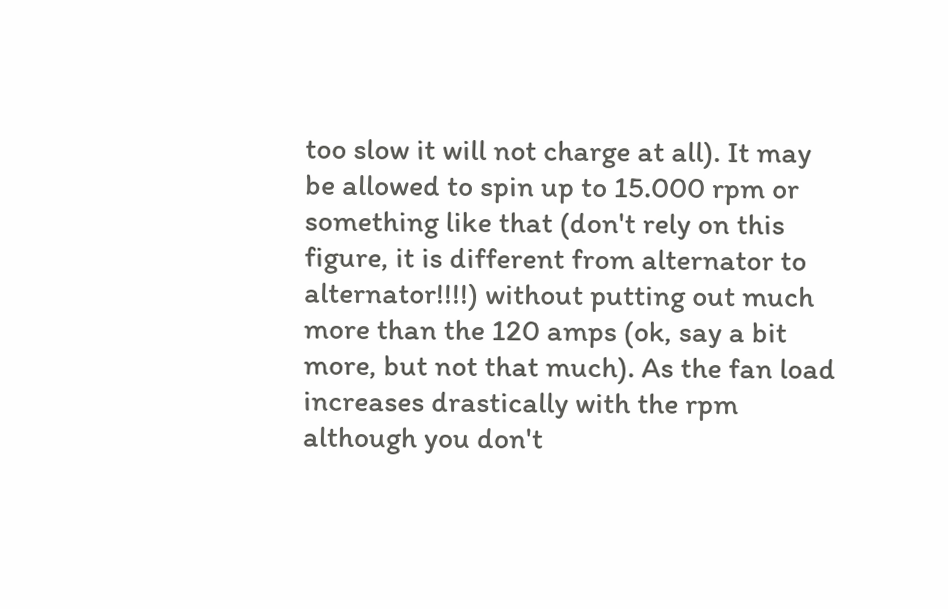too slow it will not charge at all). It may be allowed to spin up to 15.000 rpm or something like that (don't rely on this figure, it is different from alternator to alternator!!!!) without putting out much more than the 120 amps (ok, say a bit more, but not that much). As the fan load increases drastically with the rpm although you don't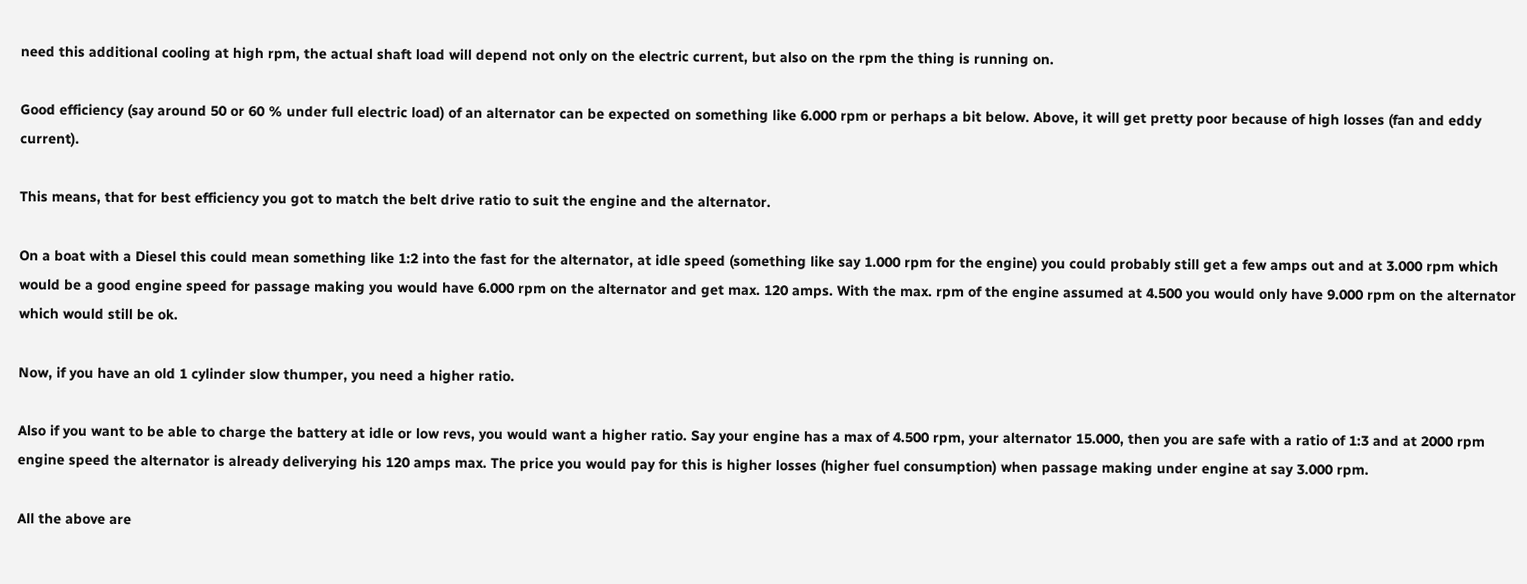need this additional cooling at high rpm, the actual shaft load will depend not only on the electric current, but also on the rpm the thing is running on.

Good efficiency (say around 50 or 60 % under full electric load) of an alternator can be expected on something like 6.000 rpm or perhaps a bit below. Above, it will get pretty poor because of high losses (fan and eddy current).

This means, that for best efficiency you got to match the belt drive ratio to suit the engine and the alternator.

On a boat with a Diesel this could mean something like 1:2 into the fast for the alternator, at idle speed (something like say 1.000 rpm for the engine) you could probably still get a few amps out and at 3.000 rpm which would be a good engine speed for passage making you would have 6.000 rpm on the alternator and get max. 120 amps. With the max. rpm of the engine assumed at 4.500 you would only have 9.000 rpm on the alternator which would still be ok.

Now, if you have an old 1 cylinder slow thumper, you need a higher ratio.

Also if you want to be able to charge the battery at idle or low revs, you would want a higher ratio. Say your engine has a max of 4.500 rpm, your alternator 15.000, then you are safe with a ratio of 1:3 and at 2000 rpm engine speed the alternator is already deliverying his 120 amps max. The price you would pay for this is higher losses (higher fuel consumption) when passage making under engine at say 3.000 rpm.

All the above are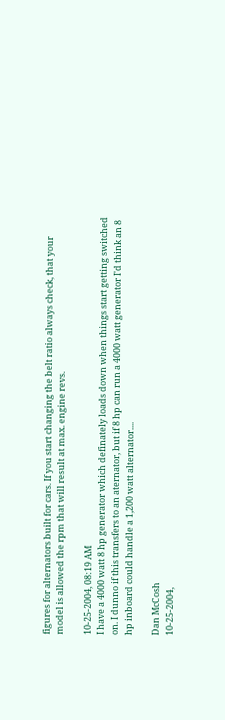figures for alternators built for cars. If you start changing the belt ratio always check, that your model is allowed the rpm that will result at max. engine revs.

10-25-2004, 08:19 AM
I have a 4000 watt 8 hp generator which definately loads down when things start getting switched on. I dunno if this transfers to an aternator, but if 8 hp can run a 4000 watt generator I'd think an 8 hp inboard could handle a 1,200 watt alternator....

Dan McCosh
10-25-2004,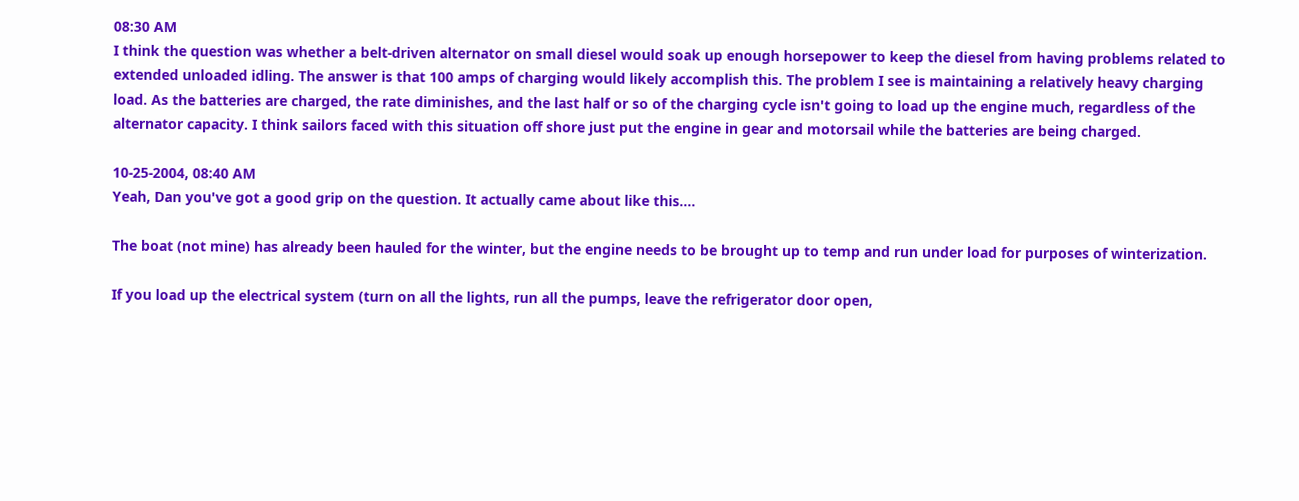08:30 AM
I think the question was whether a belt-driven alternator on small diesel would soak up enough horsepower to keep the diesel from having problems related to extended unloaded idling. The answer is that 100 amps of charging would likely accomplish this. The problem I see is maintaining a relatively heavy charging load. As the batteries are charged, the rate diminishes, and the last half or so of the charging cycle isn't going to load up the engine much, regardless of the alternator capacity. I think sailors faced with this situation off shore just put the engine in gear and motorsail while the batteries are being charged.

10-25-2004, 08:40 AM
Yeah, Dan you've got a good grip on the question. It actually came about like this....

The boat (not mine) has already been hauled for the winter, but the engine needs to be brought up to temp and run under load for purposes of winterization.

If you load up the electrical system (turn on all the lights, run all the pumps, leave the refrigerator door open,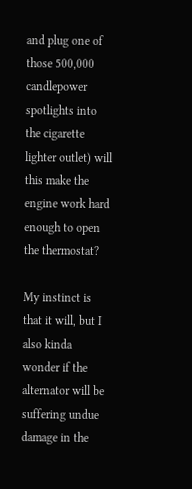and plug one of those 500,000 candlepower spotlights into the cigarette lighter outlet) will this make the engine work hard enough to open the thermostat?

My instinct is that it will, but I also kinda wonder if the alternator will be suffering undue damage in the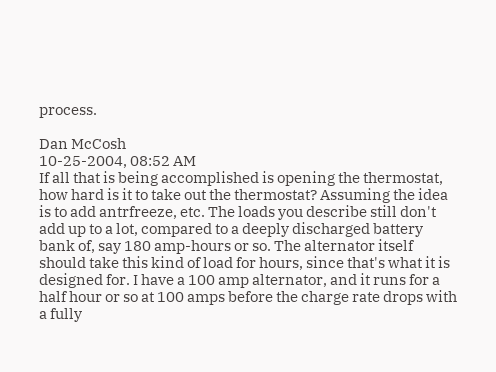process.

Dan McCosh
10-25-2004, 08:52 AM
If all that is being accomplished is opening the thermostat, how hard is it to take out the thermostat? Assuming the idea is to add antrfreeze, etc. The loads you describe still don't add up to a lot, compared to a deeply discharged battery bank of, say 180 amp-hours or so. The alternator itself should take this kind of load for hours, since that's what it is designed for. I have a 100 amp alternator, and it runs for a half hour or so at 100 amps before the charge rate drops with a fully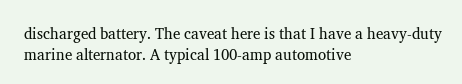discharged battery. The caveat here is that I have a heavy-duty marine alternator. A typical 100-amp automotive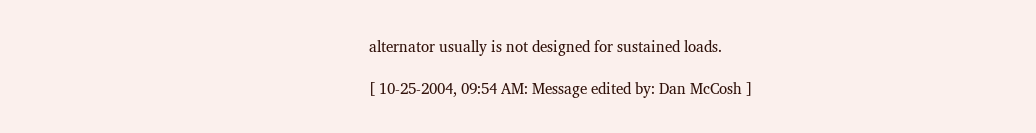alternator usually is not designed for sustained loads.

[ 10-25-2004, 09:54 AM: Message edited by: Dan McCosh ]